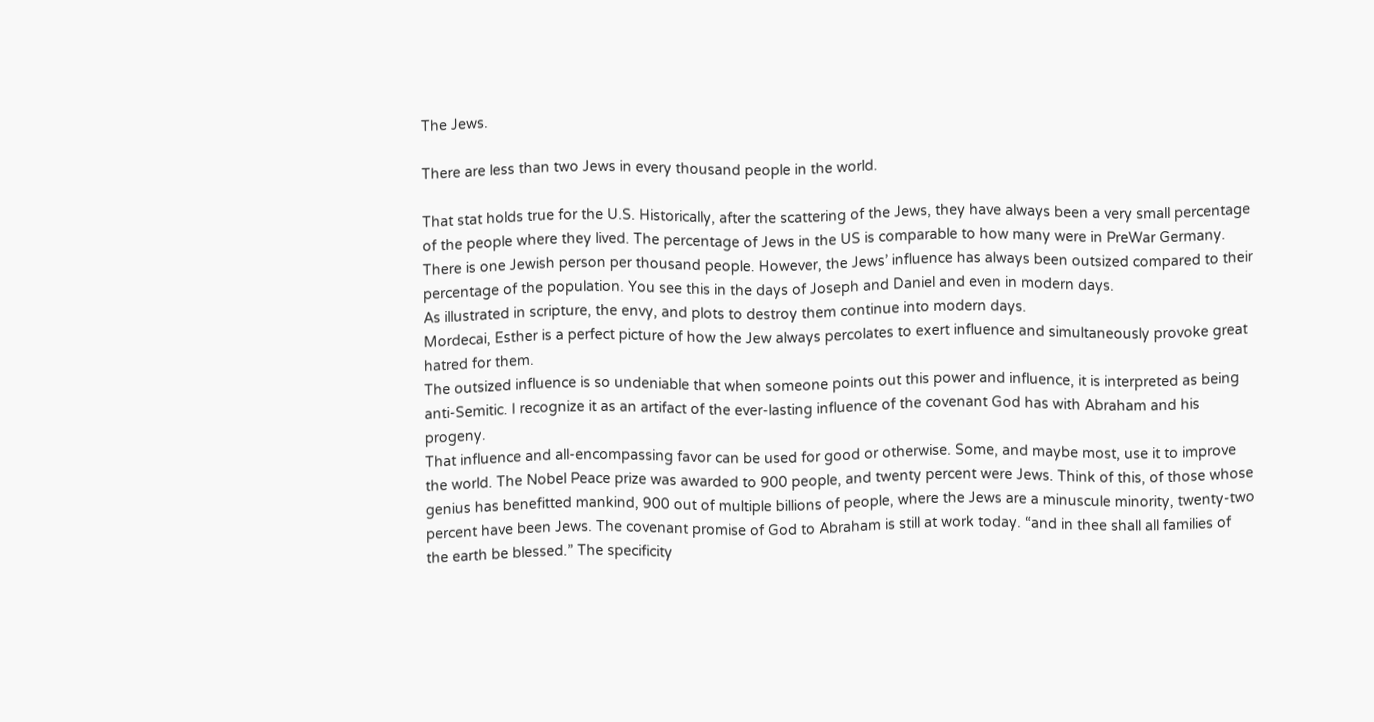The Jews.

There are less than two Jews in every thousand people in the world.

That stat holds true for the U.S. Historically, after the scattering of the Jews, they have always been a very small percentage of the people where they lived. The percentage of Jews in the US is comparable to how many were in PreWar Germany.
There is one Jewish person per thousand people. However, the Jews’ influence has always been outsized compared to their percentage of the population. You see this in the days of Joseph and Daniel and even in modern days.
As illustrated in scripture, the envy, and plots to destroy them continue into modern days.
Mordecai, Esther is a perfect picture of how the Jew always percolates to exert influence and simultaneously provoke great hatred for them.
The outsized influence is so undeniable that when someone points out this power and influence, it is interpreted as being anti-Semitic. I recognize it as an artifact of the ever-lasting influence of the covenant God has with Abraham and his progeny.
That influence and all-encompassing favor can be used for good or otherwise. Some, and maybe most, use it to improve the world. The Nobel Peace prize was awarded to 900 people, and twenty percent were Jews. Think of this, of those whose genius has benefitted mankind, 900 out of multiple billions of people, where the Jews are a minuscule minority, twenty-two percent have been Jews. The covenant promise of God to Abraham is still at work today. “and in thee shall all families of the earth be blessed.” The specificity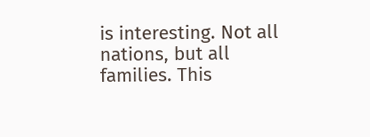is interesting. Not all nations, but all families. This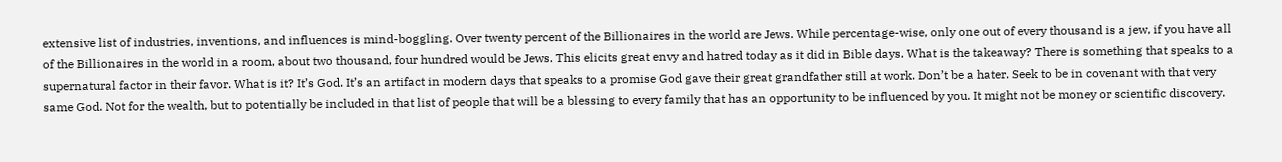extensive list of industries, inventions, and influences is mind-boggling. Over twenty percent of the Billionaires in the world are Jews. While percentage-wise, only one out of every thousand is a jew, if you have all of the Billionaires in the world in a room, about two thousand, four hundred would be Jews. This elicits great envy and hatred today as it did in Bible days. What is the takeaway? There is something that speaks to a supernatural factor in their favor. What is it? It’s God. It’s an artifact in modern days that speaks to a promise God gave their great grandfather still at work. Don’t be a hater. Seek to be in covenant with that very same God. Not for the wealth, but to potentially be included in that list of people that will be a blessing to every family that has an opportunity to be influenced by you. It might not be money or scientific discovery.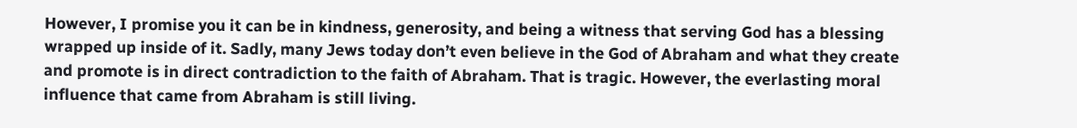However, I promise you it can be in kindness, generosity, and being a witness that serving God has a blessing wrapped up inside of it. Sadly, many Jews today don’t even believe in the God of Abraham and what they create and promote is in direct contradiction to the faith of Abraham. That is tragic. However, the everlasting moral influence that came from Abraham is still living.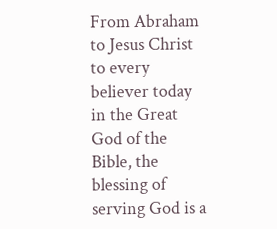From Abraham to Jesus Christ to every believer today in the Great God of the Bible, the blessing of serving God is a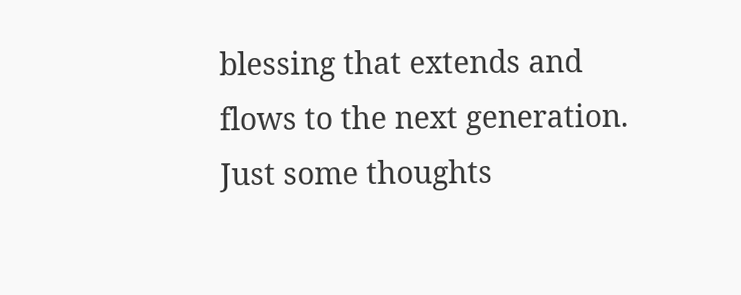blessing that extends and flows to the next generation.
Just some thoughts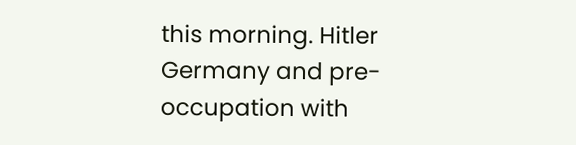this morning. Hitler Germany and pre-occupation with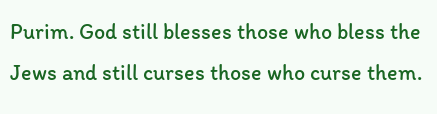Purim. God still blesses those who bless the Jews and still curses those who curse them.